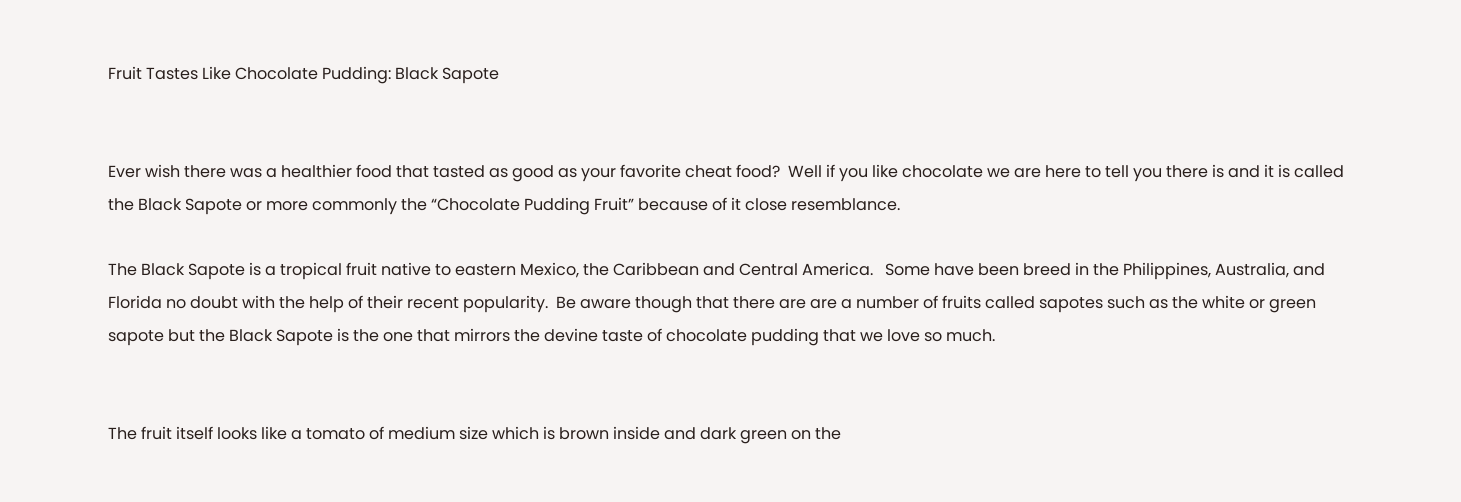Fruit Tastes Like Chocolate Pudding: Black Sapote


Ever wish there was a healthier food that tasted as good as your favorite cheat food?  Well if you like chocolate we are here to tell you there is and it is called the Black Sapote or more commonly the “Chocolate Pudding Fruit” because of it close resemblance.

The Black Sapote is a tropical fruit native to eastern Mexico, the Caribbean and Central America.   Some have been breed in the Philippines, Australia, and Florida no doubt with the help of their recent popularity.  Be aware though that there are are a number of fruits called sapotes such as the white or green sapote but the Black Sapote is the one that mirrors the devine taste of chocolate pudding that we love so much.


The fruit itself looks like a tomato of medium size which is brown inside and dark green on the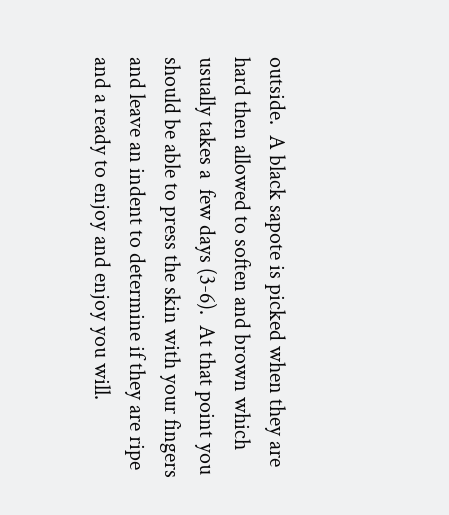outside.  A black sapote is picked when they are hard then allowed to soften and brown which usually takes a  few days (3-6).  At that point you should be able to press the skin with your fingers and leave an indent to determine if they are ripe and a ready to enjoy and enjoy you will.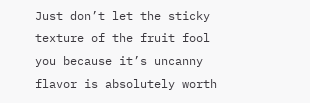Just don’t let the sticky texture of the fruit fool you because it’s uncanny flavor is absolutely worth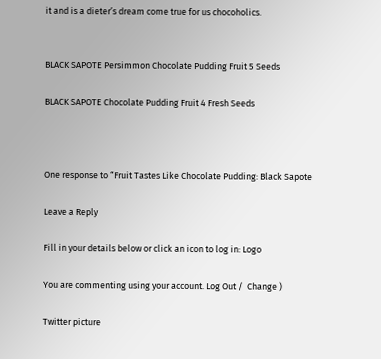it and is a dieter’s dream come true for us chocoholics.


BLACK SAPOTE Persimmon Chocolate Pudding Fruit 5 Seeds

BLACK SAPOTE Chocolate Pudding Fruit 4 Fresh Seeds



One response to “Fruit Tastes Like Chocolate Pudding: Black Sapote

Leave a Reply

Fill in your details below or click an icon to log in: Logo

You are commenting using your account. Log Out /  Change )

Twitter picture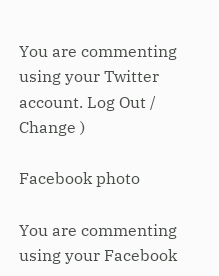You are commenting using your Twitter account. Log Out /  Change )

Facebook photo

You are commenting using your Facebook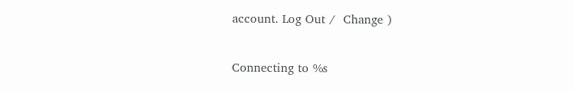account. Log Out /  Change )

Connecting to %s